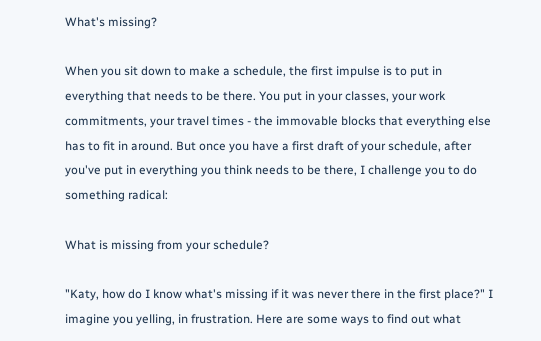What's missing?

When you sit down to make a schedule, the first impulse is to put in everything that needs to be there. You put in your classes, your work commitments, your travel times - the immovable blocks that everything else has to fit in around. But once you have a first draft of your schedule, after you've put in everything you think needs to be there, I challenge you to do something radical:

What is missing from your schedule?

"Katy, how do I know what's missing if it was never there in the first place?" I imagine you yelling, in frustration. Here are some ways to find out what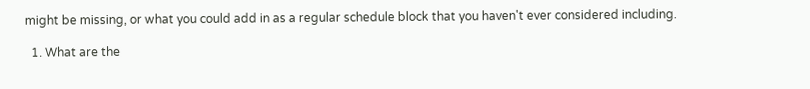might be missing, or what you could add in as a regular schedule block that you haven't ever considered including.

  1. What are the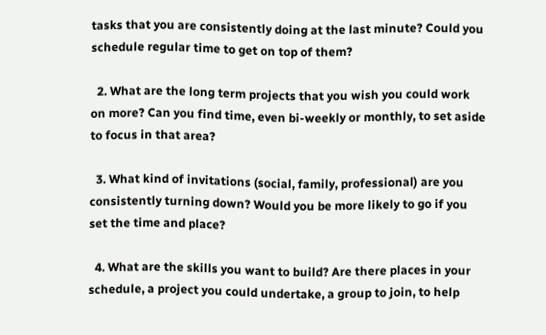tasks that you are consistently doing at the last minute? Could you schedule regular time to get on top of them?

  2. What are the long term projects that you wish you could work on more? Can you find time, even bi-weekly or monthly, to set aside to focus in that area?

  3. What kind of invitations (social, family, professional) are you consistently turning down? Would you be more likely to go if you set the time and place?

  4. What are the skills you want to build? Are there places in your schedule, a project you could undertake, a group to join, to help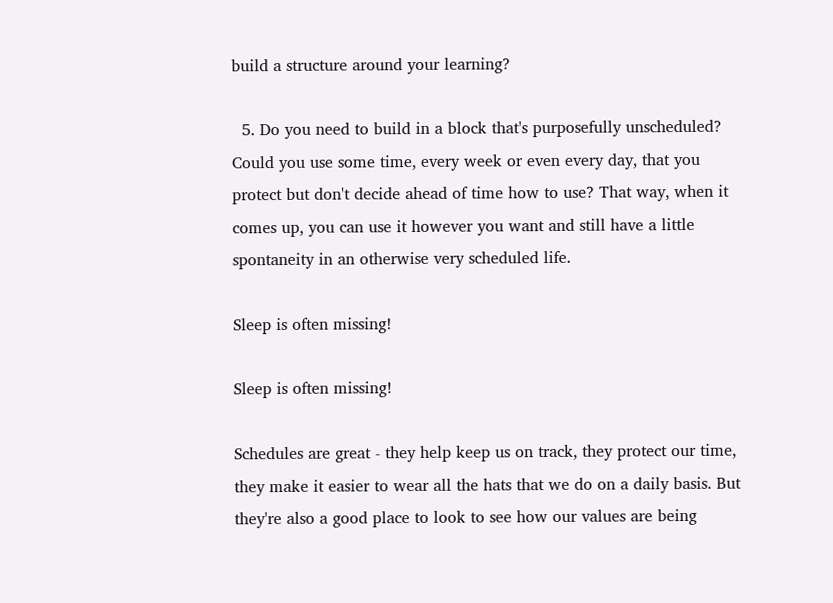build a structure around your learning?

  5. Do you need to build in a block that's purposefully unscheduled? Could you use some time, every week or even every day, that you protect but don't decide ahead of time how to use? That way, when it comes up, you can use it however you want and still have a little spontaneity in an otherwise very scheduled life.

Sleep is often missing!

Sleep is often missing!

Schedules are great - they help keep us on track, they protect our time, they make it easier to wear all the hats that we do on a daily basis. But they're also a good place to look to see how our values are being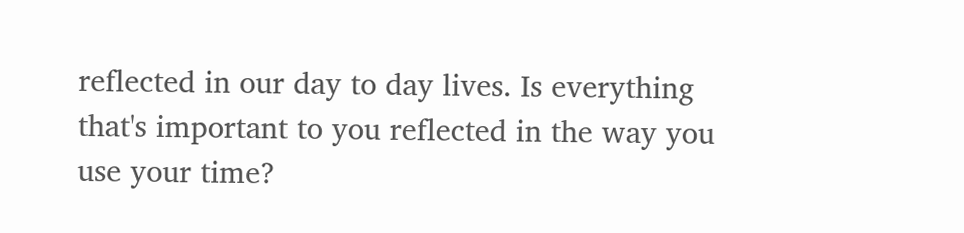reflected in our day to day lives. Is everything that's important to you reflected in the way you use your time?